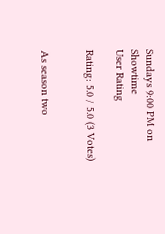Sundays 9:00 PM on Showtime
User Rating

Rating: 5.0 / 5.0 (3 Votes)


As season two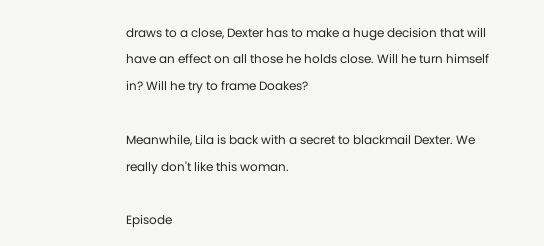draws to a close, Dexter has to make a huge decision that will have an effect on all those he holds close. Will he turn himself in? Will he try to frame Doakes?

Meanwhile, Lila is back with a secret to blackmail Dexter. We really don't like this woman.

Episode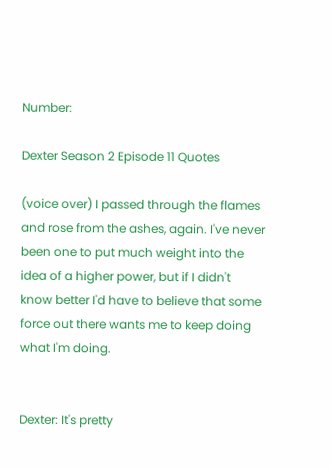Number:

Dexter Season 2 Episode 11 Quotes

(voice over) I passed through the flames and rose from the ashes, again. I've never been one to put much weight into the idea of a higher power, but if I didn't know better I'd have to believe that some force out there wants me to keep doing what I'm doing.


Dexter: It's pretty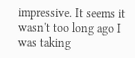impressive. It seems it wasn't too long ago I was taking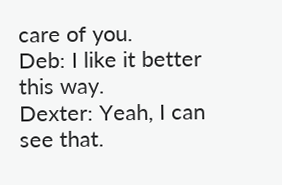care of you.
Deb: I like it better this way.
Dexter: Yeah, I can see that.